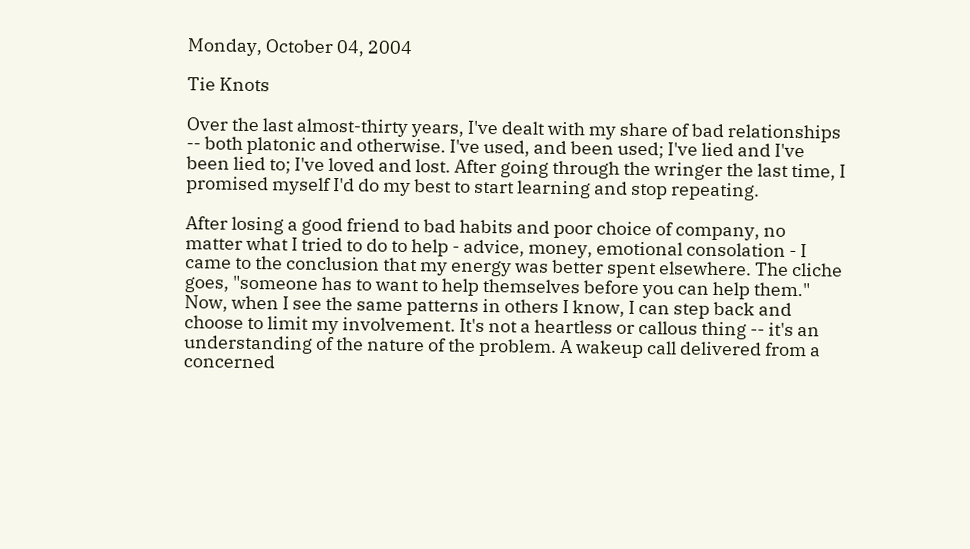Monday, October 04, 2004

Tie Knots

Over the last almost-thirty years, I've dealt with my share of bad relationships -- both platonic and otherwise. I've used, and been used; I've lied and I've been lied to; I've loved and lost. After going through the wringer the last time, I promised myself I'd do my best to start learning and stop repeating.

After losing a good friend to bad habits and poor choice of company, no matter what I tried to do to help - advice, money, emotional consolation - I came to the conclusion that my energy was better spent elsewhere. The cliche goes, "someone has to want to help themselves before you can help them." Now, when I see the same patterns in others I know, I can step back and choose to limit my involvement. It's not a heartless or callous thing -- it's an understanding of the nature of the problem. A wakeup call delivered from a concerned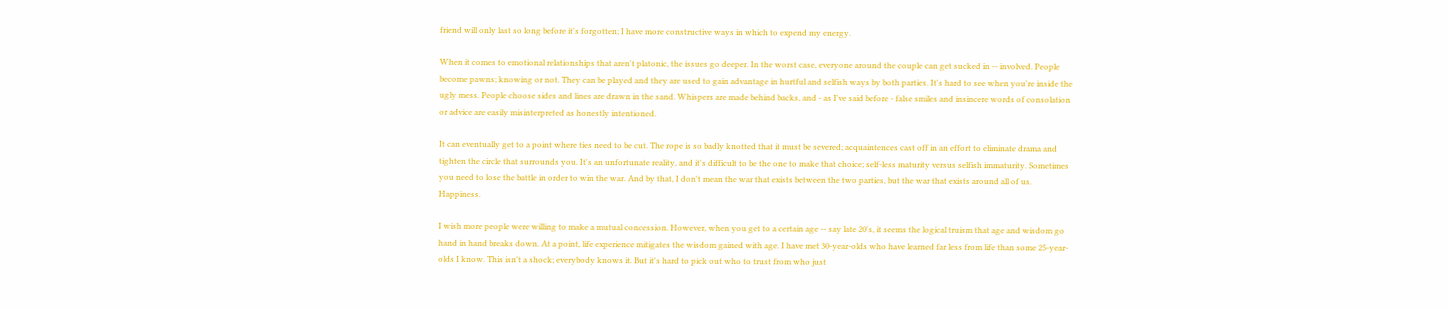friend will only last so long before it's forgotten; I have more constructive ways in which to expend my energy.

When it comes to emotional relationships that aren't platonic, the issues go deeper. In the worst case, everyone around the couple can get sucked in -- involved. People become pawns; knowing or not. They can be played and they are used to gain advantage in hurtful and selfish ways by both parties. It's hard to see when you're inside the ugly mess. People choose sides and lines are drawn in the sand. Whispers are made behind backs, and - as I've said before - false smiles and insincere words of consolation or advice are easily misinterpreted as honestly intentioned.

It can eventually get to a point where ties need to be cut. The rope is so badly knotted that it must be severed; acquaintences cast off in an effort to eliminate drama and tighten the circle that surrounds you. It's an unfortunate reality, and it's difficult to be the one to make that choice; self-less maturity versus selfish immaturity. Sometimes you need to lose the battle in order to win the war. And by that, I don't mean the war that exists between the two parties, but the war that exists around all of us. Happiness.

I wish more people were willing to make a mutual concession. However, when you get to a certain age -- say late 20's, it seems the logical truism that age and wisdom go hand in hand breaks down. At a point, life experience mitigates the wisdom gained with age. I have met 30-year-olds who have learned far less from life than some 25-year-olds I know. This isn't a shock; everybody knows it. But it's hard to pick out who to trust from who just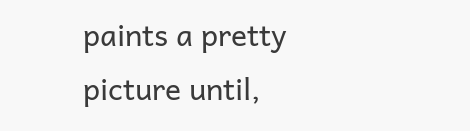paints a pretty picture until,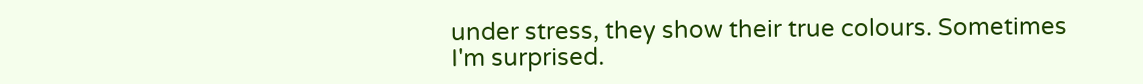under stress, they show their true colours. Sometimes I'm surprised.